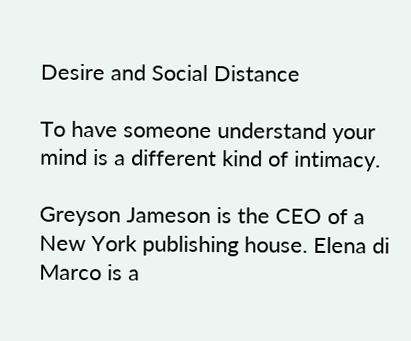Desire and Social Distance

To have someone understand your mind is a different kind of intimacy.

Greyson Jameson is the CEO of a New York publishing house. Elena di Marco is a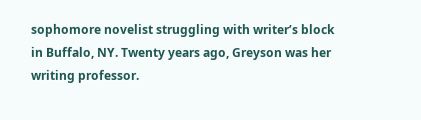sophomore novelist struggling with writer’s block in Buffalo, NY. Twenty years ago, Greyson was her writing professor.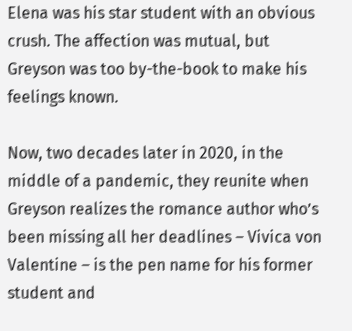Elena was his star student with an obvious crush. The affection was mutual, but Greyson was too by-the-book to make his feelings known.

Now, two decades later in 2020, in the middle of a pandemic, they reunite when Greyson realizes the romance author who’s been missing all her deadlines – Vivica von Valentine – is the pen name for his former student and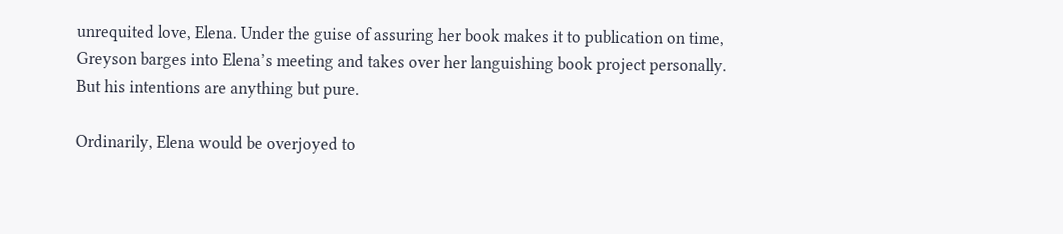unrequited love, Elena. Under the guise of assuring her book makes it to publication on time, Greyson barges into Elena’s meeting and takes over her languishing book project personally. But his intentions are anything but pure.

Ordinarily, Elena would be overjoyed to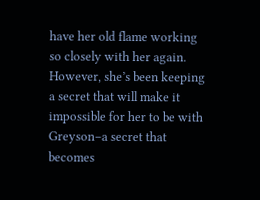have her old flame working so closely with her again. However, she’s been keeping a secret that will make it impossible for her to be with Greyson–a secret that becomes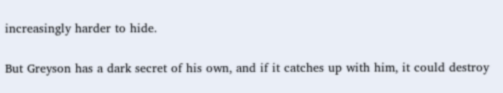increasingly harder to hide.

But Greyson has a dark secret of his own, and if it catches up with him, it could destroy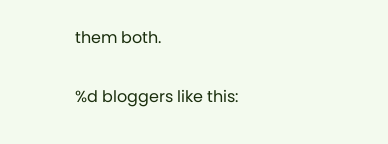them both.

%d bloggers like this: